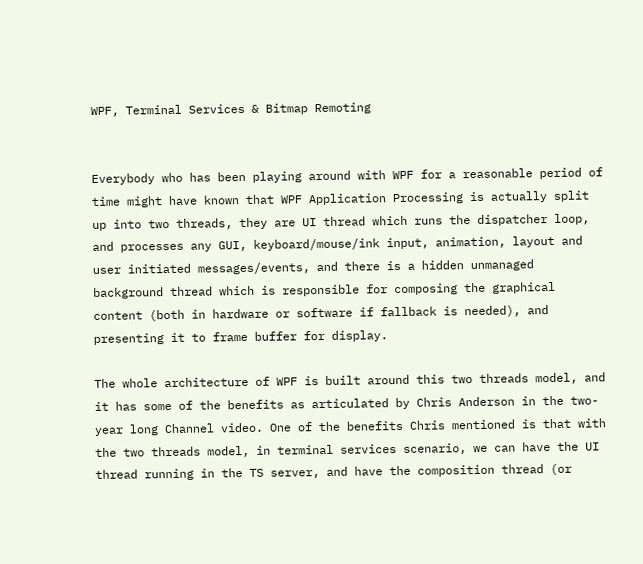WPF, Terminal Services & Bitmap Remoting


Everybody who has been playing around with WPF for a reasonable period of time might have known that WPF Application Processing is actually split up into two threads, they are UI thread which runs the dispatcher loop, and processes any GUI, keyboard/mouse/ink input, animation, layout and user initiated messages/events, and there is a hidden unmanaged background thread which is responsible for composing the graphical content (both in hardware or software if fallback is needed), and presenting it to frame buffer for display.

The whole architecture of WPF is built around this two threads model, and it has some of the benefits as articulated by Chris Anderson in the two-year long Channel video. One of the benefits Chris mentioned is that with the two threads model, in terminal services scenario, we can have the UI thread running in the TS server, and have the composition thread (or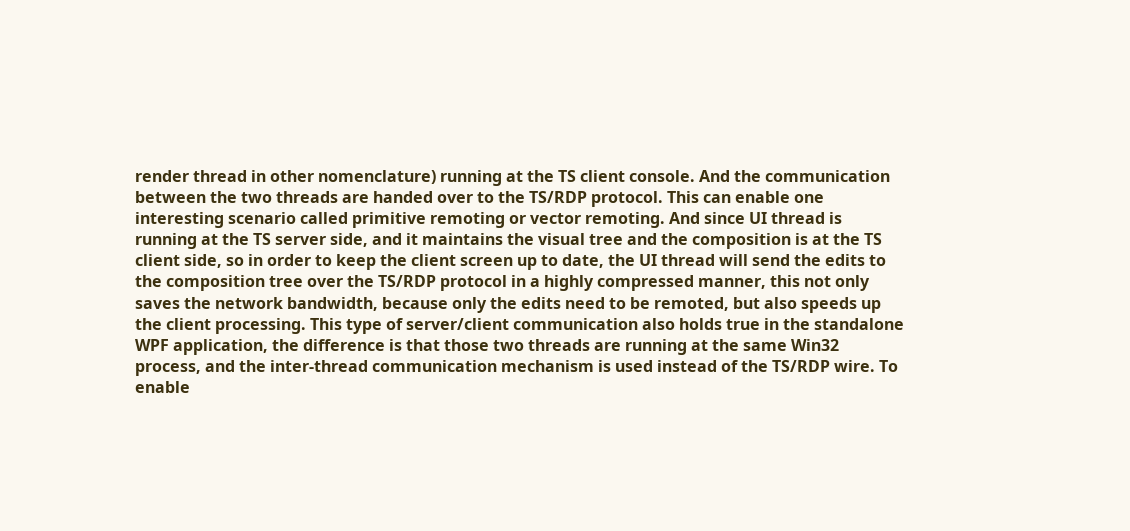render thread in other nomenclature) running at the TS client console. And the communication between the two threads are handed over to the TS/RDP protocol. This can enable one interesting scenario called primitive remoting or vector remoting. And since UI thread is running at the TS server side, and it maintains the visual tree and the composition is at the TS client side, so in order to keep the client screen up to date, the UI thread will send the edits to the composition tree over the TS/RDP protocol in a highly compressed manner, this not only saves the network bandwidth, because only the edits need to be remoted, but also speeds up the client processing. This type of server/client communication also holds true in the standalone WPF application, the difference is that those two threads are running at the same Win32 process, and the inter-thread communication mechanism is used instead of the TS/RDP wire. To enable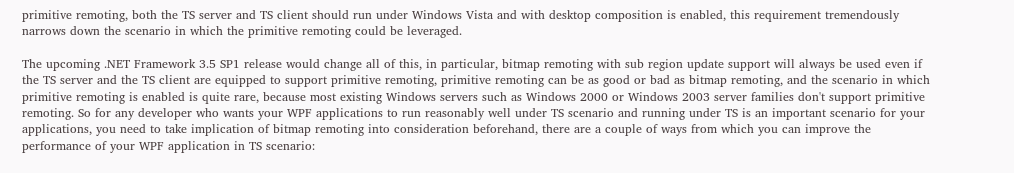primitive remoting, both the TS server and TS client should run under Windows Vista and with desktop composition is enabled, this requirement tremendously narrows down the scenario in which the primitive remoting could be leveraged.

The upcoming .NET Framework 3.5 SP1 release would change all of this, in particular, bitmap remoting with sub region update support will always be used even if the TS server and the TS client are equipped to support primitive remoting, primitive remoting can be as good or bad as bitmap remoting, and the scenario in which primitive remoting is enabled is quite rare, because most existing Windows servers such as Windows 2000 or Windows 2003 server families don't support primitive remoting. So for any developer who wants your WPF applications to run reasonably well under TS scenario and running under TS is an important scenario for your applications, you need to take implication of bitmap remoting into consideration beforehand, there are a couple of ways from which you can improve the performance of your WPF application in TS scenario: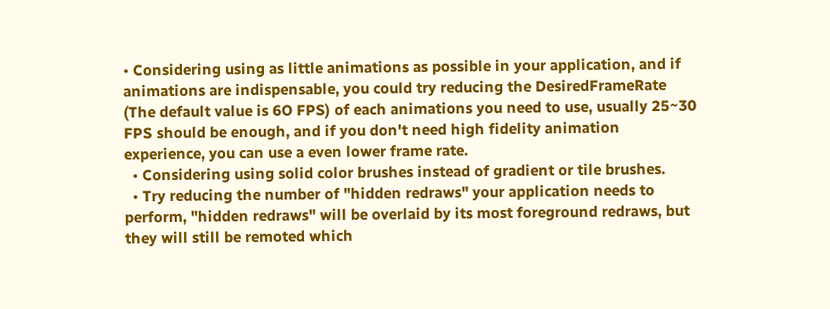• Considering using as little animations as possible in your application, and if animations are indispensable, you could try reducing the DesiredFrameRate (The default value is 6O FPS) of each animations you need to use, usually 25~30 FPS should be enough, and if you don't need high fidelity animation experience, you can use a even lower frame rate.
  • Considering using solid color brushes instead of gradient or tile brushes.
  • Try reducing the number of "hidden redraws" your application needs to perform, "hidden redraws" will be overlaid by its most foreground redraws, but they will still be remoted which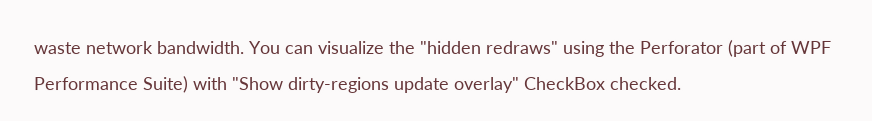waste network bandwidth. You can visualize the "hidden redraws" using the Perforator (part of WPF Performance Suite) with "Show dirty-regions update overlay" CheckBox checked.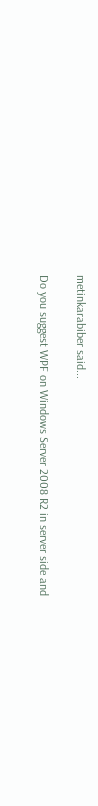metinkarabiber said...

Do you suggest WPF on Windows Server 2008 R2 in server side and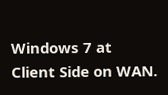Windows 7 at Client Side on WAN.